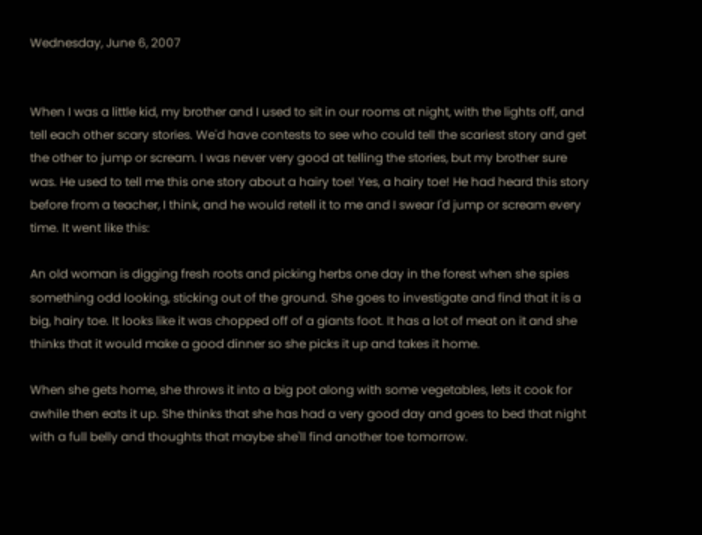Wednesday, June 6, 2007


When I was a little kid, my brother and I used to sit in our rooms at night, with the lights off, and tell each other scary stories. We'd have contests to see who could tell the scariest story and get the other to jump or scream. I was never very good at telling the stories, but my brother sure was. He used to tell me this one story about a hairy toe! Yes, a hairy toe! He had heard this story before from a teacher, I think, and he would retell it to me and I swear I'd jump or scream every time. It went like this:

An old woman is digging fresh roots and picking herbs one day in the forest when she spies something odd looking, sticking out of the ground. She goes to investigate and find that it is a big, hairy toe. It looks like it was chopped off of a giants foot. It has a lot of meat on it and she thinks that it would make a good dinner so she picks it up and takes it home.

When she gets home, she throws it into a big pot along with some vegetables, lets it cook for awhile then eats it up. She thinks that she has had a very good day and goes to bed that night with a full belly and thoughts that maybe she'll find another toe tomorrow.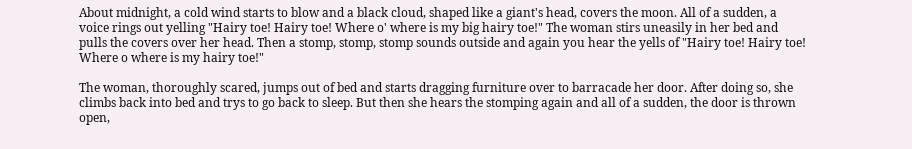About midnight, a cold wind starts to blow and a black cloud, shaped like a giant's head, covers the moon. All of a sudden, a voice rings out yelling "Hairy toe! Hairy toe! Where o' where is my big hairy toe!" The woman stirs uneasily in her bed and pulls the covers over her head. Then a stomp, stomp, stomp sounds outside and again you hear the yells of "Hairy toe! Hairy toe! Where o where is my hairy toe!"

The woman, thoroughly scared, jumps out of bed and starts dragging furniture over to barracade her door. After doing so, she climbs back into bed and trys to go back to sleep. But then she hears the stomping again and all of a sudden, the door is thrown open,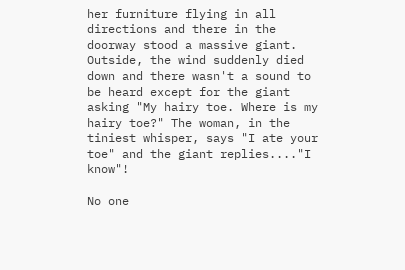her furniture flying in all directions and there in the doorway stood a massive giant. Outside, the wind suddenly died down and there wasn't a sound to be heard except for the giant asking "My hairy toe. Where is my hairy toe?" The woman, in the tiniest whisper, says "I ate your toe" and the giant replies...."I know"!

No one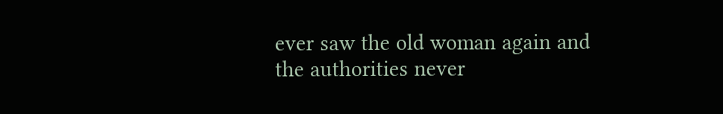ever saw the old woman again and the authorities never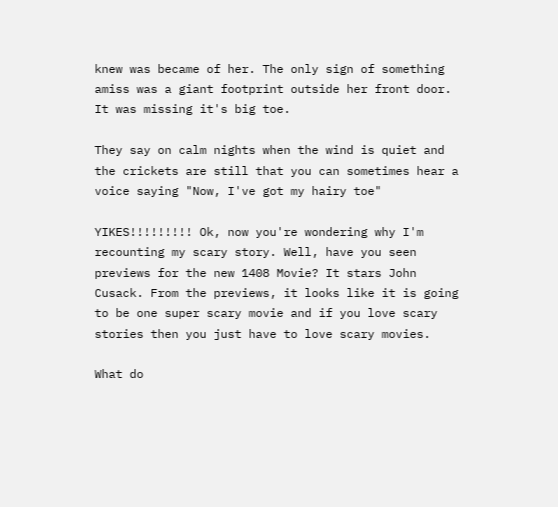knew was became of her. The only sign of something amiss was a giant footprint outside her front door. It was missing it's big toe.

They say on calm nights when the wind is quiet and the crickets are still that you can sometimes hear a voice saying "Now, I've got my hairy toe"

YIKES!!!!!!!!! Ok, now you're wondering why I'm recounting my scary story. Well, have you seen previews for the new 1408 Movie? It stars John Cusack. From the previews, it looks like it is going to be one super scary movie and if you love scary stories then you just have to love scary movies.

What do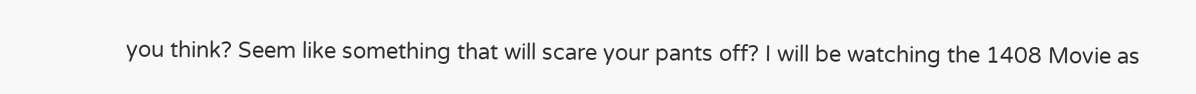you think? Seem like something that will scare your pants off? I will be watching the 1408 Movie as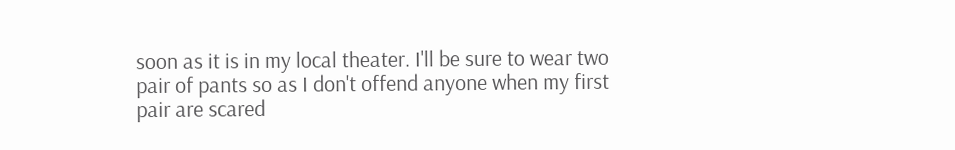soon as it is in my local theater. I'll be sure to wear two pair of pants so as I don't offend anyone when my first pair are scared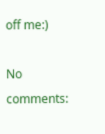off me:)

No comments: